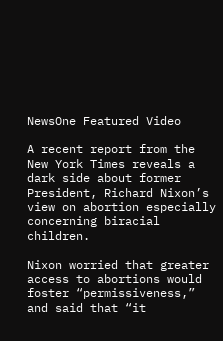NewsOne Featured Video

A recent report from the New York Times reveals a dark side about former President, Richard Nixon’s view on abortion especially concerning biracial children.

Nixon worried that greater access to abortions would foster “permissiveness,” and said that “it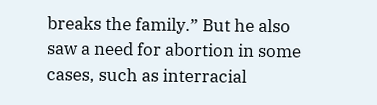breaks the family.” But he also saw a need for abortion in some cases, such as interracial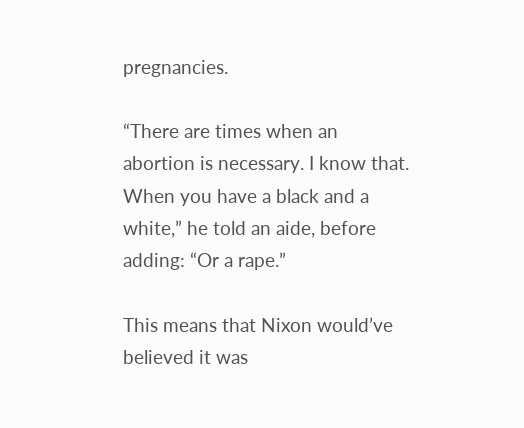pregnancies.

“There are times when an abortion is necessary. I know that. When you have a black and a white,” he told an aide, before adding: “Or a rape.”

This means that Nixon would’ve believed it was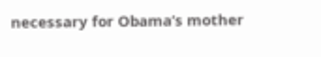necessary for Obama’s mother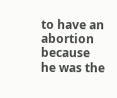to have an abortion because he was the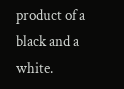product of a black and a white.